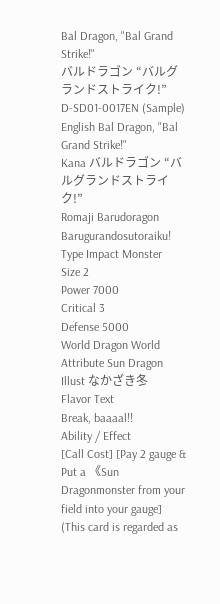Bal Dragon, "Bal Grand Strike!"
バルドラゴン “バルグランドストライク!”
D-SD01-0017EN (Sample)
English Bal Dragon, "Bal Grand Strike!"
Kana バルドラゴン “バルグランドストライク!”
Romaji Barudoragon Barugurandosutoraiku!
Type Impact Monster
Size 2
Power 7000
Critical 3
Defense 5000
World Dragon World
Attribute Sun Dragon
Illust なかざき冬
Flavor Text
Break, baaaal!!
Ability / Effect
[Call Cost] [Pay 2 gauge & Put a 《Sun Dragonmonster from your field into your gauge]
(This card is regarded as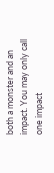both a monster and an impact. You may only call one impact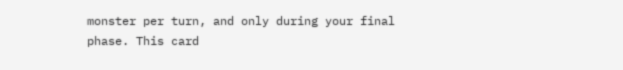monster per turn, and only during your final phase. This card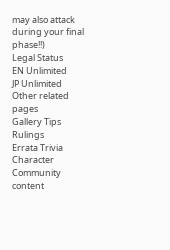may also attack during your final phase!!)
Legal Status
EN Unlimited
JP Unlimited
Other related pages
Gallery Tips Rulings
Errata Trivia Character
Community content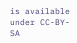is available under CC-BY-SA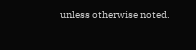unless otherwise noted.